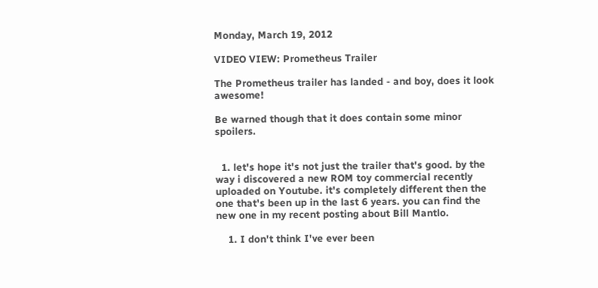Monday, March 19, 2012

VIDEO VIEW: Prometheus Trailer

The Prometheus trailer has landed - and boy, does it look awesome!

Be warned though that it does contain some minor spoilers.


  1. let's hope it's not just the trailer that's good. by the way i discovered a new ROM toy commercial recently uploaded on Youtube. it's completely different then the one that's been up in the last 6 years. you can find the new one in my recent posting about Bill Mantlo.

    1. I don't think I've ever been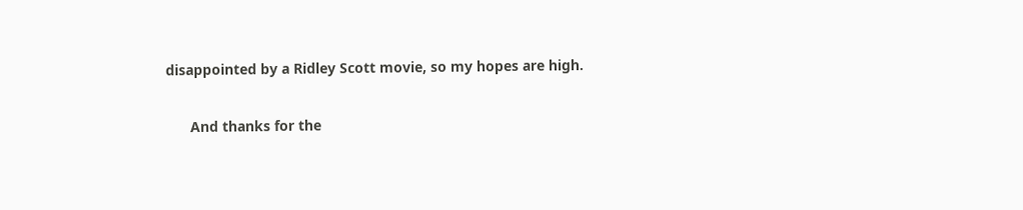disappointed by a Ridley Scott movie, so my hopes are high.

      And thanks for the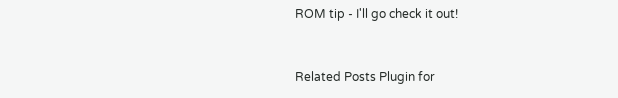ROM tip - I'll go check it out!


Related Posts Plugin for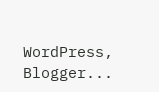WordPress, Blogger...